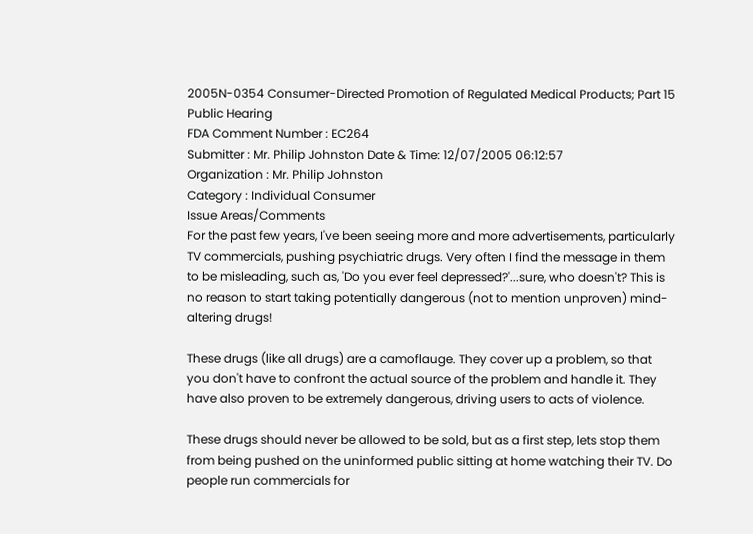2005N-0354 Consumer-Directed Promotion of Regulated Medical Products; Part 15 Public Hearing
FDA Comment Number : EC264
Submitter : Mr. Philip Johnston Date & Time: 12/07/2005 06:12:57
Organization : Mr. Philip Johnston
Category : Individual Consumer
Issue Areas/Comments
For the past few years, I've been seeing more and more advertisements, particularly TV commercials, pushing psychiatric drugs. Very often I find the message in them to be misleading, such as, 'Do you ever feel depressed?'...sure, who doesn't? This is no reason to start taking potentially dangerous (not to mention unproven) mind-altering drugs!

These drugs (like all drugs) are a camoflauge. They cover up a problem, so that you don't have to confront the actual source of the problem and handle it. They have also proven to be extremely dangerous, driving users to acts of violence.

These drugs should never be allowed to be sold, but as a first step, lets stop them from being pushed on the uninformed public sitting at home watching their TV. Do people run commercials for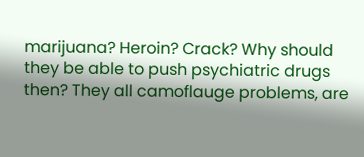marijuana? Heroin? Crack? Why should they be able to push psychiatric drugs then? They all camoflauge problems, are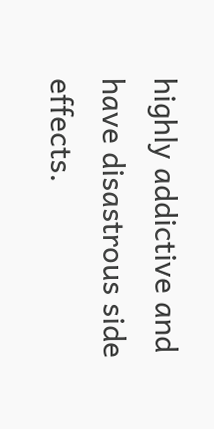highly addictive and have disastrous side effects.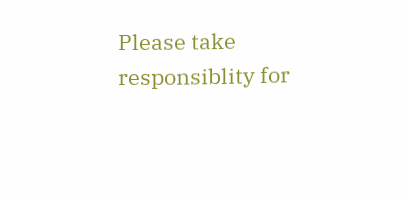Please take responsiblity for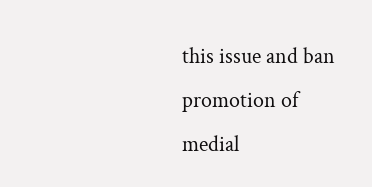this issue and ban promotion of medial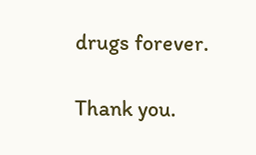drugs forever.

Thank you.